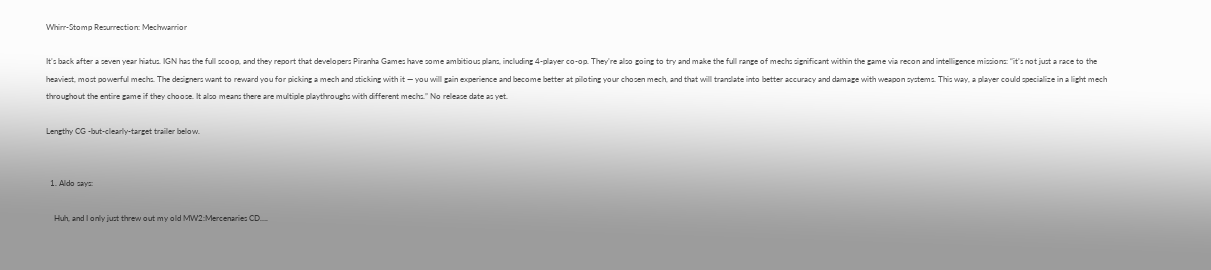Whirr-Stomp Resurrection: Mechwarrior

It’s back after a seven year hiatus. IGN has the full scoop, and they report that developers Piranha Games have some ambitious plans, including 4-player co-op. They’re also going to try and make the full range of mechs significant within the game via recon and intelligence missions: “it’s not just a race to the heaviest, most powerful mechs. The designers want to reward you for picking a mech and sticking with it — you will gain experience and become better at piloting your chosen mech, and that will translate into better accuracy and damage with weapon systems. This way, a player could specialize in a light mech throughout the entire game if they choose. It also means there are multiple playthroughs with different mechs.” No release date as yet.

Lengthy CG -but-clearly-target trailer below.


  1. Aldo says:

    Huh, and I only just threw out my old MW2:Mercenaries CD….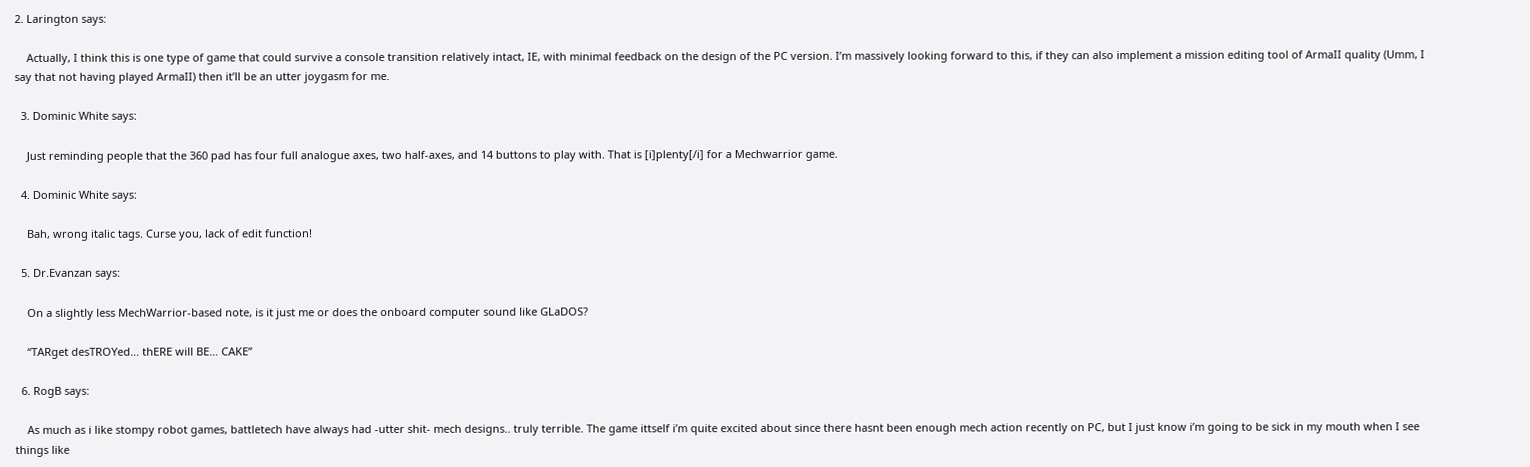2. Larington says:

    Actually, I think this is one type of game that could survive a console transition relatively intact, IE, with minimal feedback on the design of the PC version. I’m massively looking forward to this, if they can also implement a mission editing tool of ArmaII quality (Umm, I say that not having played ArmaII) then it’ll be an utter joygasm for me.

  3. Dominic White says:

    Just reminding people that the 360 pad has four full analogue axes, two half-axes, and 14 buttons to play with. That is [i]plenty[/i] for a Mechwarrior game.

  4. Dominic White says:

    Bah, wrong italic tags. Curse you, lack of edit function!

  5. Dr.Evanzan says:

    On a slightly less MechWarrior-based note, is it just me or does the onboard computer sound like GLaDOS?

    “TARget desTROYed… thERE will BE… CAKE”

  6. RogB says:

    As much as i like stompy robot games, battletech have always had -utter shit- mech designs.. truly terrible. The game ittself i’m quite excited about since there hasnt been enough mech action recently on PC, but I just know i’m going to be sick in my mouth when I see things like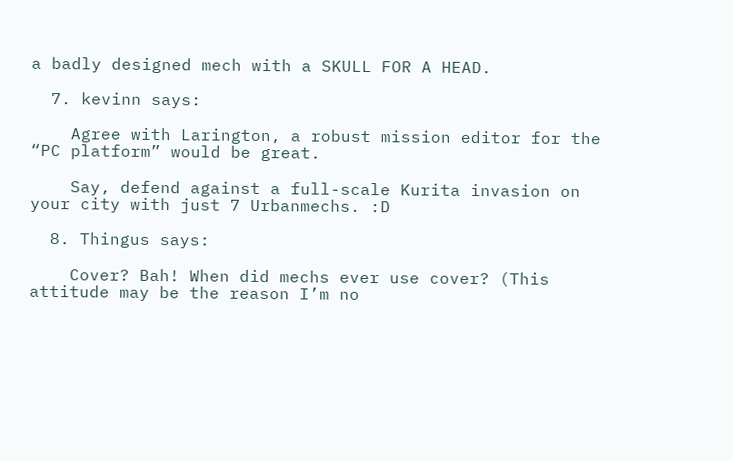a badly designed mech with a SKULL FOR A HEAD.

  7. kevinn says:

    Agree with Larington, a robust mission editor for the “PC platform” would be great.

    Say, defend against a full-scale Kurita invasion on your city with just 7 Urbanmechs. :D

  8. Thingus says:

    Cover? Bah! When did mechs ever use cover? (This attitude may be the reason I’m no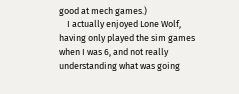good at mech games.)
    I actually enjoyed Lone Wolf, having only played the sim games when I was 6, and not really understanding what was going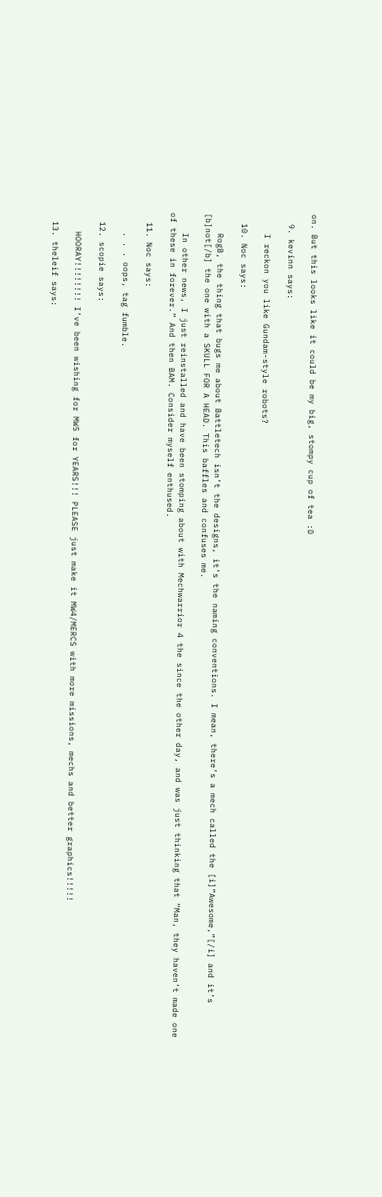on. But this looks like it could be my big, stompy cup of tea :D

  9. kevinn says:

    I reckon you like Gundam-style robots?

  10. Noc says:

    RogB, the thing that bugs me about Battletech isn’t the designs, it’s the naming conventions. I mean, there’s a mech called the [i]”Awesome,”[/i] and it’s [b]not[/b] the one with a SKULL FOR A HEAD. This baffles and confuses me.

    In other news, I just reinstalled and have been stomping about with Mechwarrior 4 the since the other day, and was just thinking that “Man, they haven’t made one of these in forever.” And then BAM. Consider myself enthused.

  11. Noc says:

    . . . oops, tag fumble.

  12. scopie says:

    HOORAY!!!!!!!! I’ve been wishing for MW5 for YEARS!!! PLEASE just make it MW4/MERCS with more missions, mechs and better graphics!!!!!

  13. theleif says: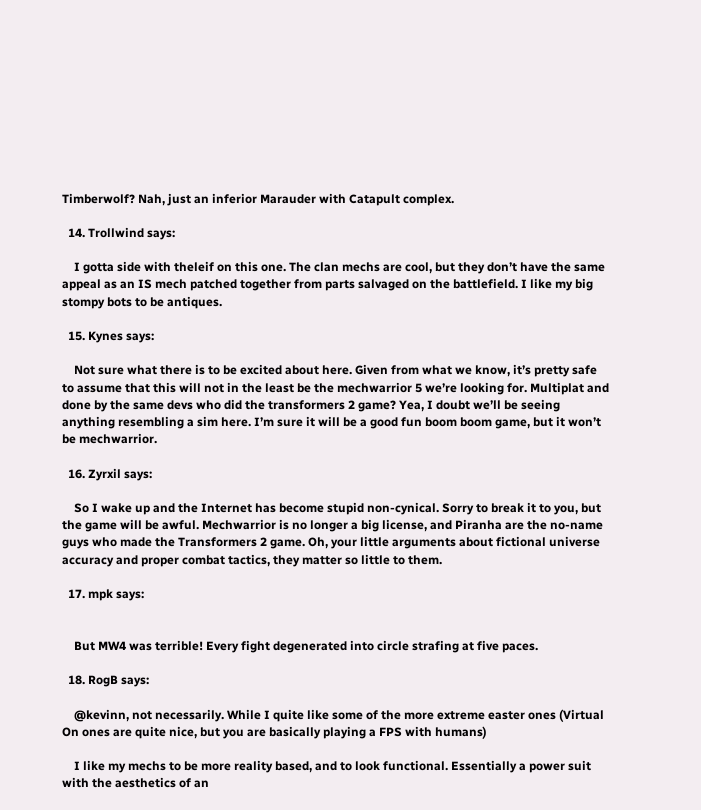Timberwolf? Nah, just an inferior Marauder with Catapult complex.

  14. Trollwind says:

    I gotta side with theleif on this one. The clan mechs are cool, but they don’t have the same appeal as an IS mech patched together from parts salvaged on the battlefield. I like my big stompy bots to be antiques.

  15. Kynes says:

    Not sure what there is to be excited about here. Given from what we know, it’s pretty safe to assume that this will not in the least be the mechwarrior 5 we’re looking for. Multiplat and done by the same devs who did the transformers 2 game? Yea, I doubt we’ll be seeing anything resembling a sim here. I’m sure it will be a good fun boom boom game, but it won’t be mechwarrior.

  16. Zyrxil says:

    So I wake up and the Internet has become stupid non-cynical. Sorry to break it to you, but the game will be awful. Mechwarrior is no longer a big license, and Piranha are the no-name guys who made the Transformers 2 game. Oh, your little arguments about fictional universe accuracy and proper combat tactics, they matter so little to them.

  17. mpk says:


    But MW4 was terrible! Every fight degenerated into circle strafing at five paces.

  18. RogB says:

    @kevinn, not necessarily. While I quite like some of the more extreme easter ones (Virtual On ones are quite nice, but you are basically playing a FPS with humans)

    I like my mechs to be more reality based, and to look functional. Essentially a power suit with the aesthetics of an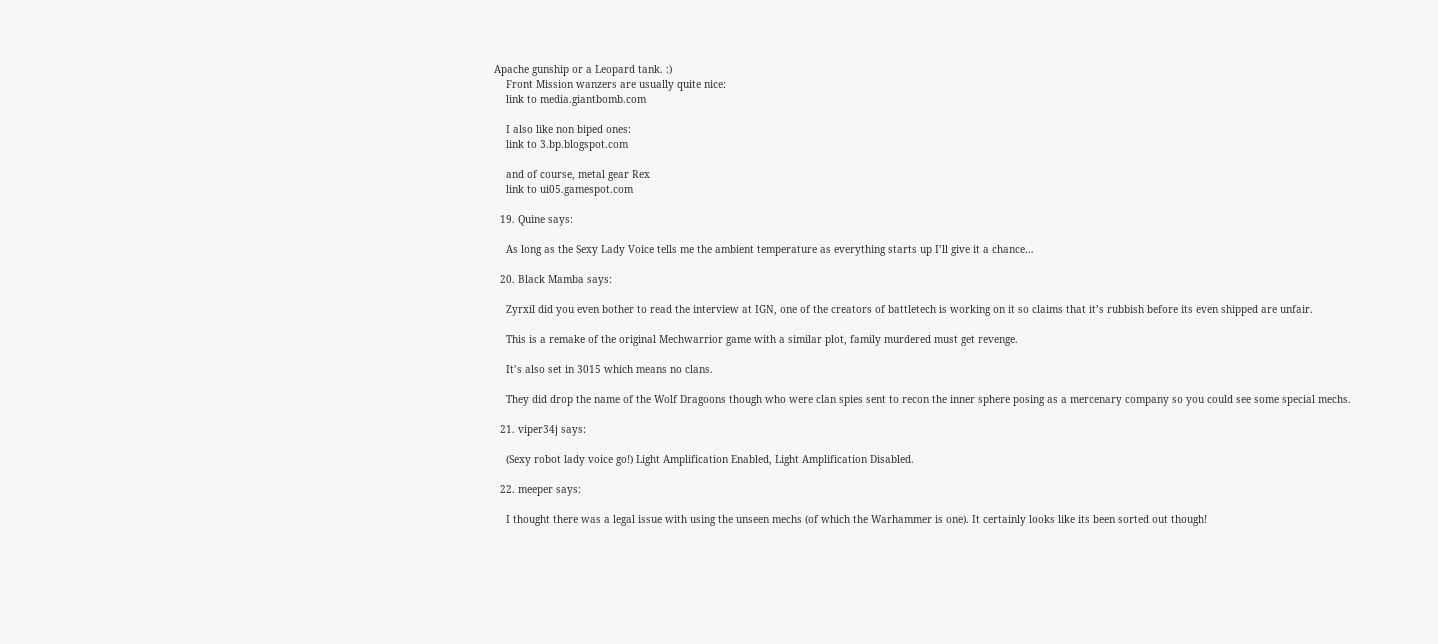Apache gunship or a Leopard tank. :)
    Front Mission wanzers are usually quite nice:
    link to media.giantbomb.com

    I also like non biped ones:
    link to 3.bp.blogspot.com

    and of course, metal gear Rex
    link to ui05.gamespot.com

  19. Quine says:

    As long as the Sexy Lady Voice tells me the ambient temperature as everything starts up I’ll give it a chance…

  20. Black Mamba says:

    Zyrxil did you even bother to read the interview at IGN, one of the creators of battletech is working on it so claims that it’s rubbish before its even shipped are unfair.

    This is a remake of the original Mechwarrior game with a similar plot, family murdered must get revenge.

    It’s also set in 3015 which means no clans.

    They did drop the name of the Wolf Dragoons though who were clan spies sent to recon the inner sphere posing as a mercenary company so you could see some special mechs.

  21. viper34j says:

    (Sexy robot lady voice go!) Light Amplification Enabled, Light Amplification Disabled.

  22. meeper says:

    I thought there was a legal issue with using the unseen mechs (of which the Warhammer is one). It certainly looks like its been sorted out though!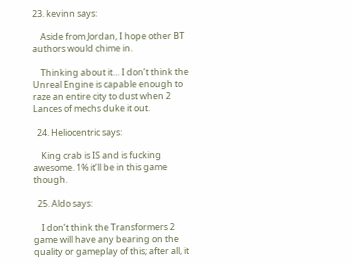23. kevinn says:

    Aside from Jordan, I hope other BT authors would chime in.

    Thinking about it… I don’t think the Unreal Engine is capable enough to raze an entire city to dust when 2 Lances of mechs duke it out.

  24. Heliocentric says:

    King crab is IS and is fucking awesome. 1% it’ll be in this game though.

  25. Aldo says:

    I don’t think the Transformers 2 game will have any bearing on the quality or gameplay of this; after all, it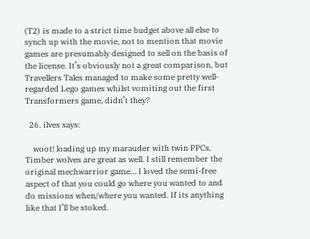(T2) is made to a strict time budget above all else to synch up with the movie, not to mention that movie games are presumably designed to sell on the basis of the license. It’s obviously not a great comparison, but Travellers Tales managed to make some pretty well-regarded Lego games whilst vomiting out the first Transformers game, didn’t they?

  26. ilves says:

    woot! loading up my marauder with twin PPCs. Timber wolves are great as well. I still remember the original mechwarrior game… I loved the semi-free aspect of that you could go where you wanted to and do missions when/where you wanted. If its anything like that I’ll be stoked.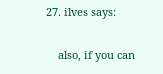27. ilves says:

    also, if you can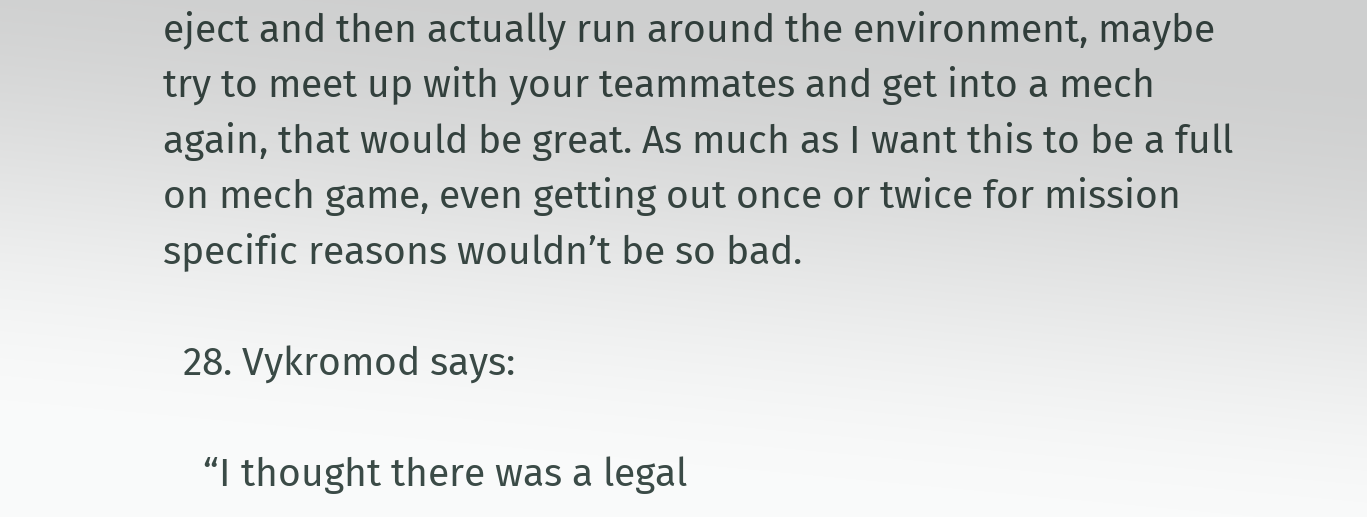eject and then actually run around the environment, maybe try to meet up with your teammates and get into a mech again, that would be great. As much as I want this to be a full on mech game, even getting out once or twice for mission specific reasons wouldn’t be so bad.

  28. Vykromod says:

    “I thought there was a legal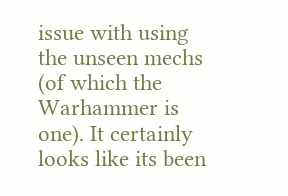issue with using the unseen mechs (of which the Warhammer is one). It certainly looks like its been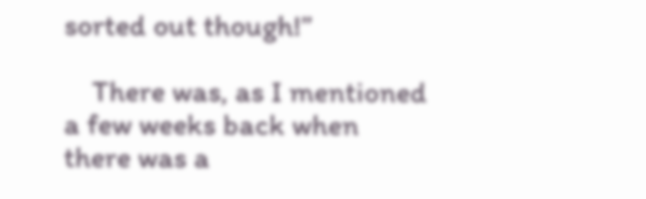sorted out though!”

    There was, as I mentioned a few weeks back when there was a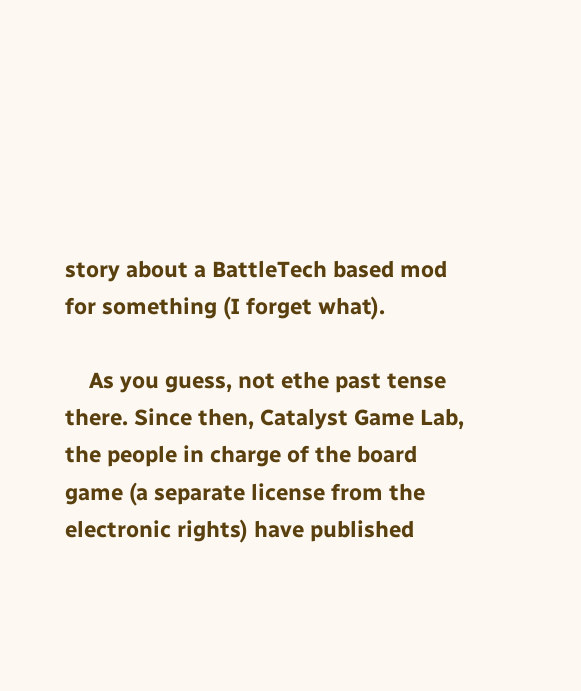story about a BattleTech based mod for something (I forget what).

    As you guess, not ethe past tense there. Since then, Catalyst Game Lab, the people in charge of the board game (a separate license from the electronic rights) have published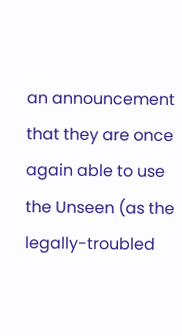an announcement that they are once again able to use the Unseen (as the legally-troubled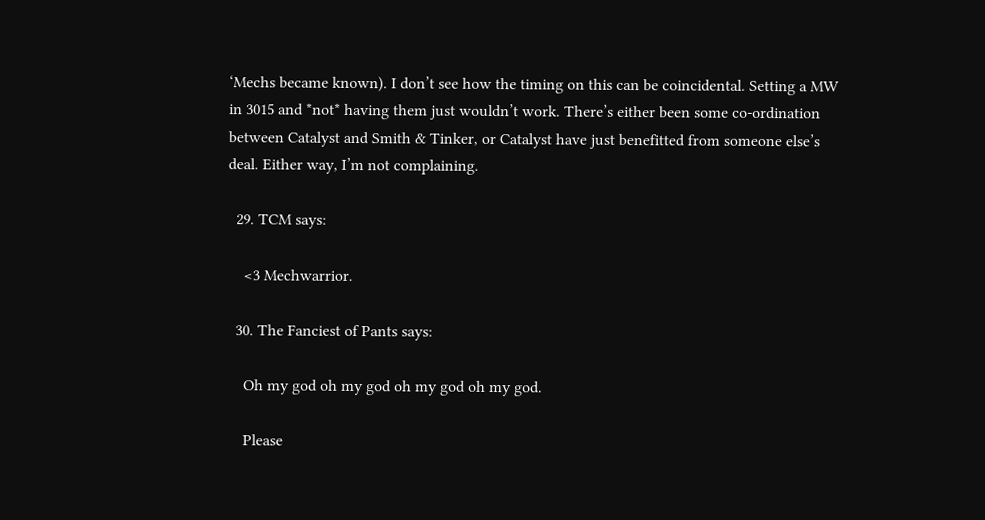‘Mechs became known). I don’t see how the timing on this can be coincidental. Setting a MW in 3015 and *not* having them just wouldn’t work. There’s either been some co-ordination between Catalyst and Smith & Tinker, or Catalyst have just benefitted from someone else’s deal. Either way, I’m not complaining.

  29. TCM says:

    <3 Mechwarrior.

  30. The Fanciest of Pants says:

    Oh my god oh my god oh my god oh my god.

    Please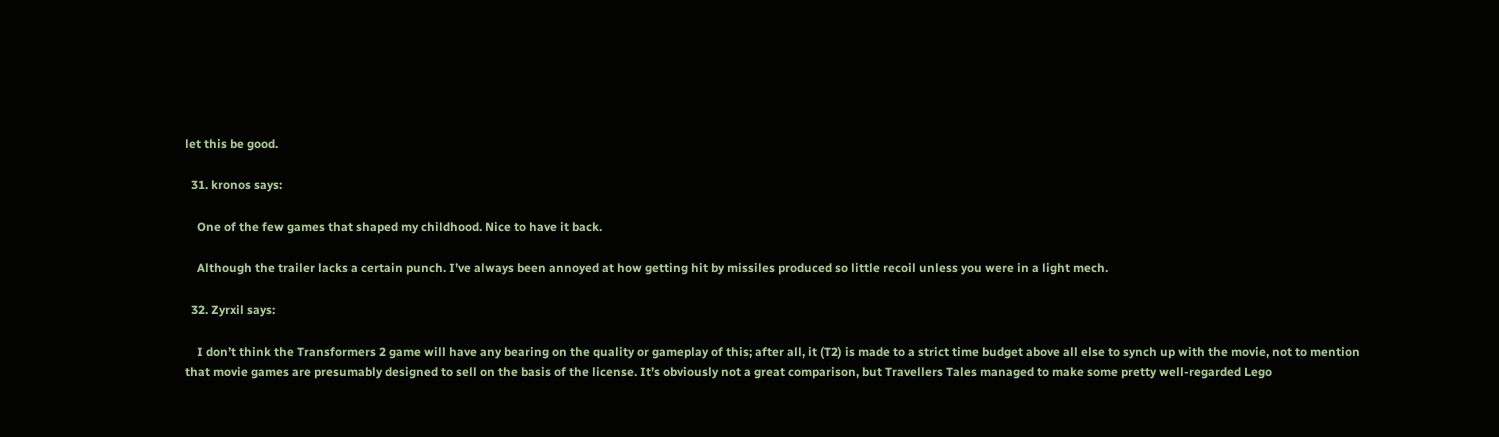let this be good.

  31. kronos says:

    One of the few games that shaped my childhood. Nice to have it back.

    Although the trailer lacks a certain punch. I’ve always been annoyed at how getting hit by missiles produced so little recoil unless you were in a light mech.

  32. Zyrxil says:

    I don’t think the Transformers 2 game will have any bearing on the quality or gameplay of this; after all, it (T2) is made to a strict time budget above all else to synch up with the movie, not to mention that movie games are presumably designed to sell on the basis of the license. It’s obviously not a great comparison, but Travellers Tales managed to make some pretty well-regarded Lego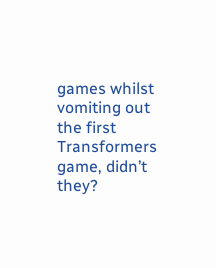games whilst vomiting out the first Transformers game, didn’t they?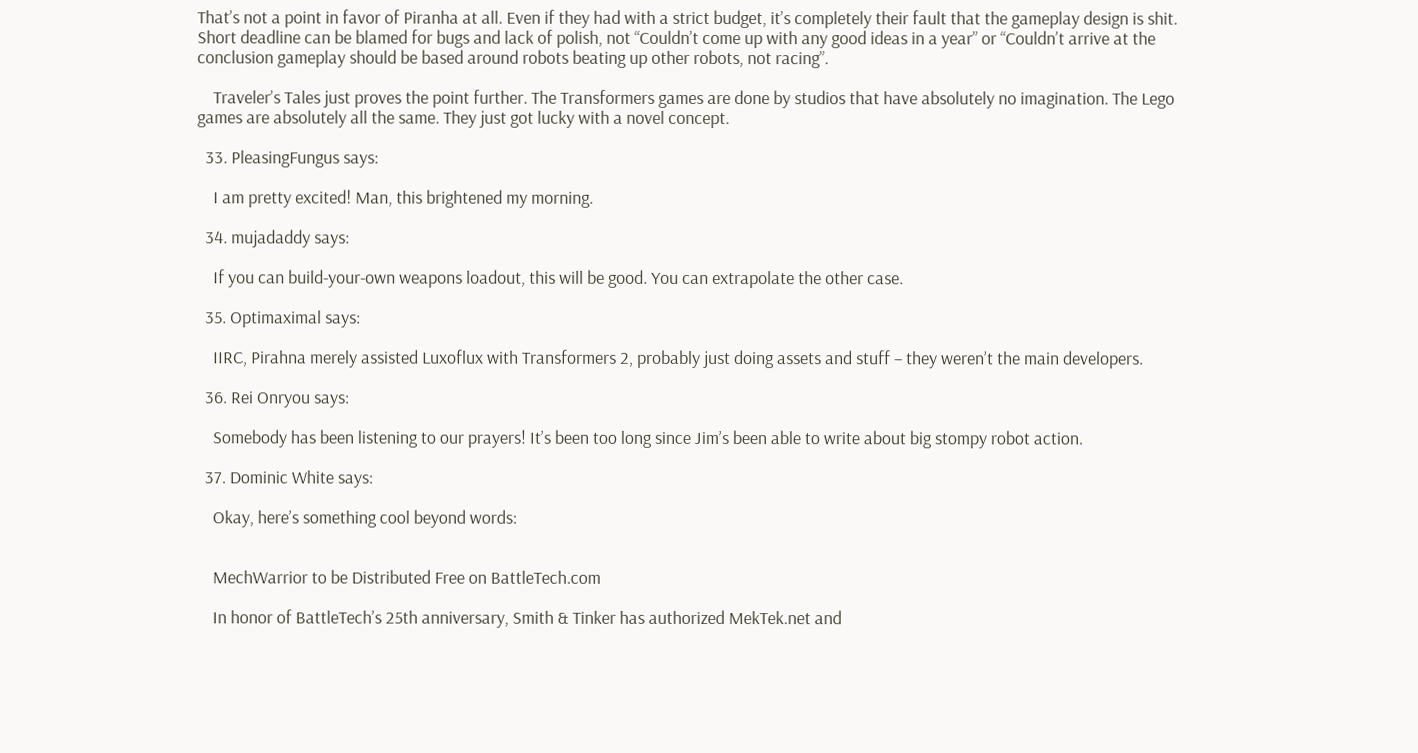That’s not a point in favor of Piranha at all. Even if they had with a strict budget, it’s completely their fault that the gameplay design is shit. Short deadline can be blamed for bugs and lack of polish, not “Couldn’t come up with any good ideas in a year” or “Couldn’t arrive at the conclusion gameplay should be based around robots beating up other robots, not racing”.

    Traveler’s Tales just proves the point further. The Transformers games are done by studios that have absolutely no imagination. The Lego games are absolutely all the same. They just got lucky with a novel concept.

  33. PleasingFungus says:

    I am pretty excited! Man, this brightened my morning.

  34. mujadaddy says:

    If you can build-your-own weapons loadout, this will be good. You can extrapolate the other case.

  35. Optimaximal says:

    IIRC, Pirahna merely assisted Luxoflux with Transformers 2, probably just doing assets and stuff – they weren’t the main developers.

  36. Rei Onryou says:

    Somebody has been listening to our prayers! It’s been too long since Jim’s been able to write about big stompy robot action.

  37. Dominic White says:

    Okay, here’s something cool beyond words:


    MechWarrior to be Distributed Free on BattleTech.com

    In honor of BattleTech’s 25th anniversary, Smith & Tinker has authorized MekTek.net and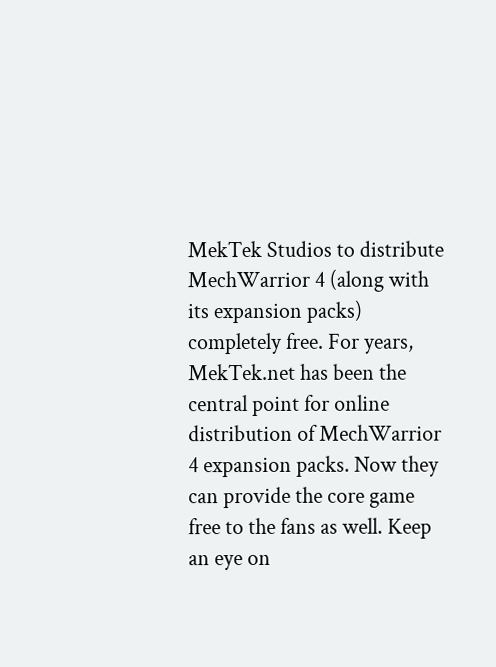MekTek Studios to distribute MechWarrior 4 (along with its expansion packs) completely free. For years, MekTek.net has been the central point for online distribution of MechWarrior 4 expansion packs. Now they can provide the core game free to the fans as well. Keep an eye on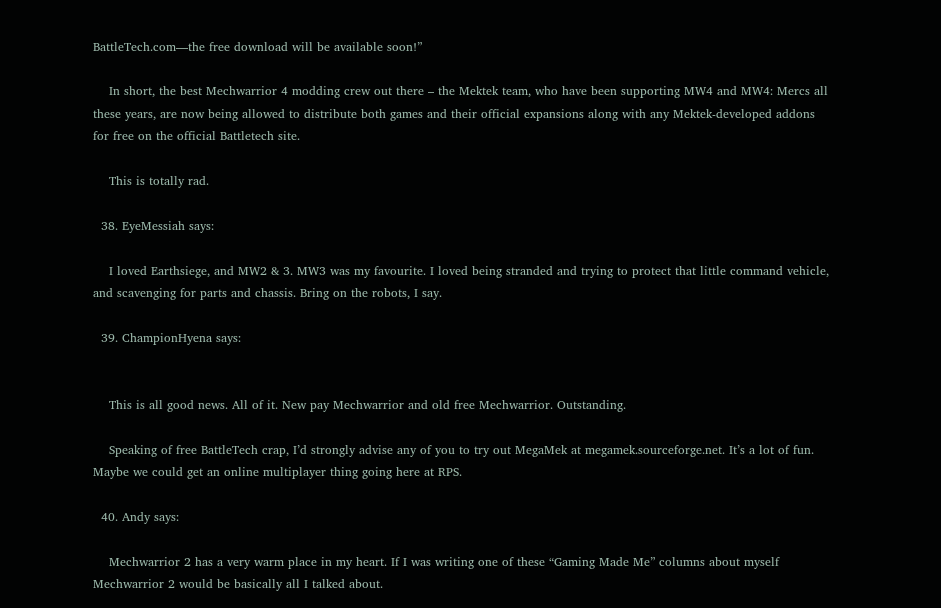BattleTech.com—the free download will be available soon!”

    In short, the best Mechwarrior 4 modding crew out there – the Mektek team, who have been supporting MW4 and MW4: Mercs all these years, are now being allowed to distribute both games and their official expansions along with any Mektek-developed addons for free on the official Battletech site.

    This is totally rad.

  38. EyeMessiah says:

    I loved Earthsiege, and MW2 & 3. MW3 was my favourite. I loved being stranded and trying to protect that little command vehicle, and scavenging for parts and chassis. Bring on the robots, I say.

  39. ChampionHyena says:


    This is all good news. All of it. New pay Mechwarrior and old free Mechwarrior. Outstanding.

    Speaking of free BattleTech crap, I’d strongly advise any of you to try out MegaMek at megamek.sourceforge.net. It’s a lot of fun. Maybe we could get an online multiplayer thing going here at RPS.

  40. Andy says:

    Mechwarrior 2 has a very warm place in my heart. If I was writing one of these “Gaming Made Me” columns about myself Mechwarrior 2 would be basically all I talked about.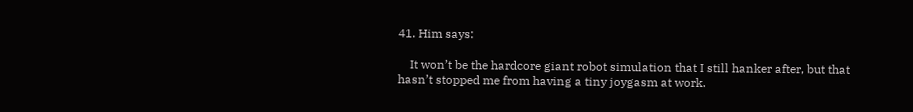41. Him says:

    It won’t be the hardcore giant robot simulation that I still hanker after, but that hasn’t stopped me from having a tiny joygasm at work.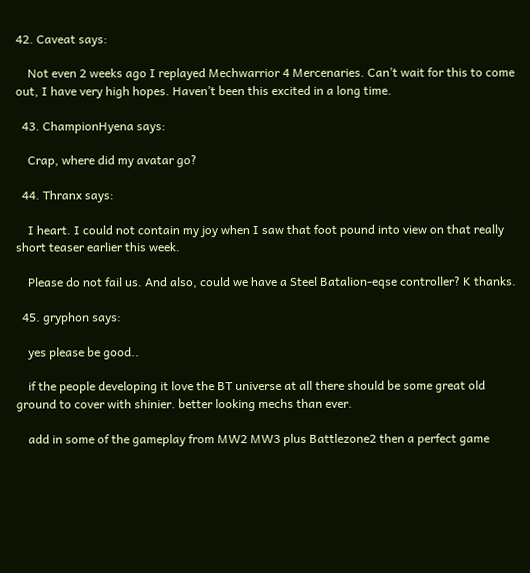42. Caveat says:

    Not even 2 weeks ago I replayed Mechwarrior 4 Mercenaries. Can’t wait for this to come out, I have very high hopes. Haven’t been this excited in a long time.

  43. ChampionHyena says:

    Crap, where did my avatar go?

  44. Thranx says:

    I heart. I could not contain my joy when I saw that foot pound into view on that really short teaser earlier this week.

    Please do not fail us. And also, could we have a Steel Batalion-eqse controller? K thanks.

  45. gryphon says:

    yes please be good..

    if the people developing it love the BT universe at all there should be some great old ground to cover with shinier. better looking mechs than ever.

    add in some of the gameplay from MW2 MW3 plus Battlezone2 then a perfect game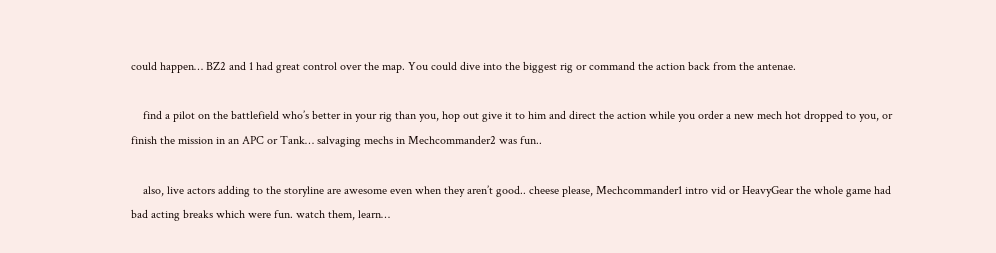could happen… BZ2 and 1 had great control over the map. You could dive into the biggest rig or command the action back from the antenae.

    find a pilot on the battlefield who’s better in your rig than you, hop out give it to him and direct the action while you order a new mech hot dropped to you, or finish the mission in an APC or Tank… salvaging mechs in Mechcommander2 was fun..

    also, live actors adding to the storyline are awesome even when they aren’t good.. cheese please, Mechcommander1 intro vid or HeavyGear the whole game had bad acting breaks which were fun. watch them, learn…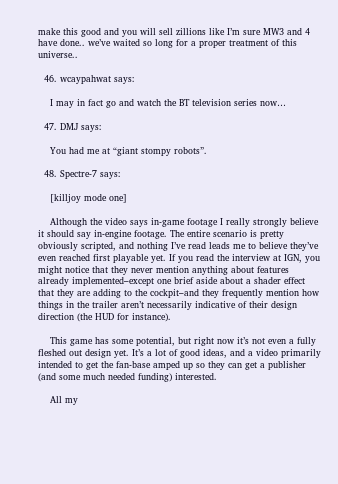make this good and you will sell zillions like I’m sure MW3 and 4 have done.. we’ve waited so long for a proper treatment of this universe..

  46. wcaypahwat says:

    I may in fact go and watch the BT television series now…

  47. DMJ says:

    You had me at “giant stompy robots”.

  48. Spectre-7 says:

    [killjoy mode one]

    Although the video says in-game footage I really strongly believe it should say in-engine footage. The entire scenario is pretty obviously scripted, and nothing I’ve read leads me to believe they’ve even reached first playable yet. If you read the interview at IGN, you might notice that they never mention anything about features already implemented–except one brief aside about a shader effect that they are adding to the cockpit–and they frequently mention how things in the trailer aren’t necessarily indicative of their design direction (the HUD for instance).

    This game has some potential, but right now it’s not even a fully fleshed out design yet. It’s a lot of good ideas, and a video primarily intended to get the fan-base amped up so they can get a publisher (and some much needed funding) interested.

    All my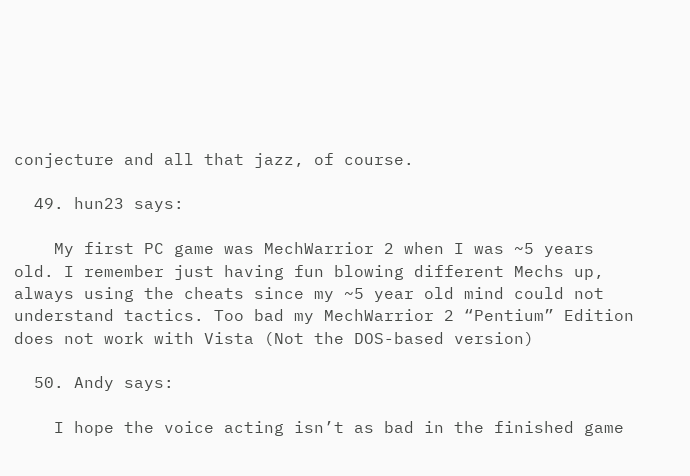conjecture and all that jazz, of course.

  49. hun23 says:

    My first PC game was MechWarrior 2 when I was ~5 years old. I remember just having fun blowing different Mechs up, always using the cheats since my ~5 year old mind could not understand tactics. Too bad my MechWarrior 2 “Pentium” Edition does not work with Vista (Not the DOS-based version)

  50. Andy says:

    I hope the voice acting isn’t as bad in the finished game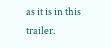as it is in this trailer.